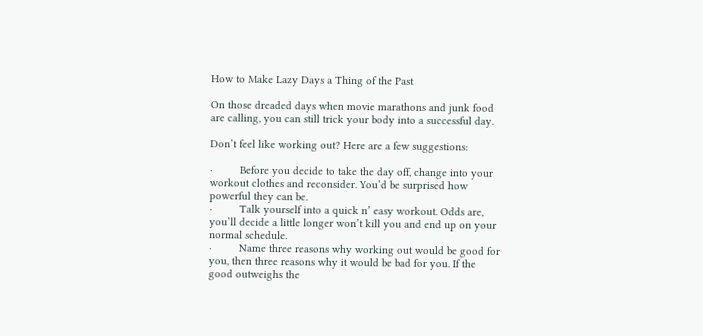How to Make Lazy Days a Thing of the Past

On those dreaded days when movie marathons and junk food are calling, you can still trick your body into a successful day.

Don’t feel like working out? Here are a few suggestions:

·         Before you decide to take the day off, change into your workout clothes and reconsider. You’d be surprised how powerful they can be.
·         Talk yourself into a quick n’ easy workout. Odds are, you’ll decide a little longer won’t kill you and end up on your normal schedule.
·         Name three reasons why working out would be good for you, then three reasons why it would be bad for you. If the good outweighs the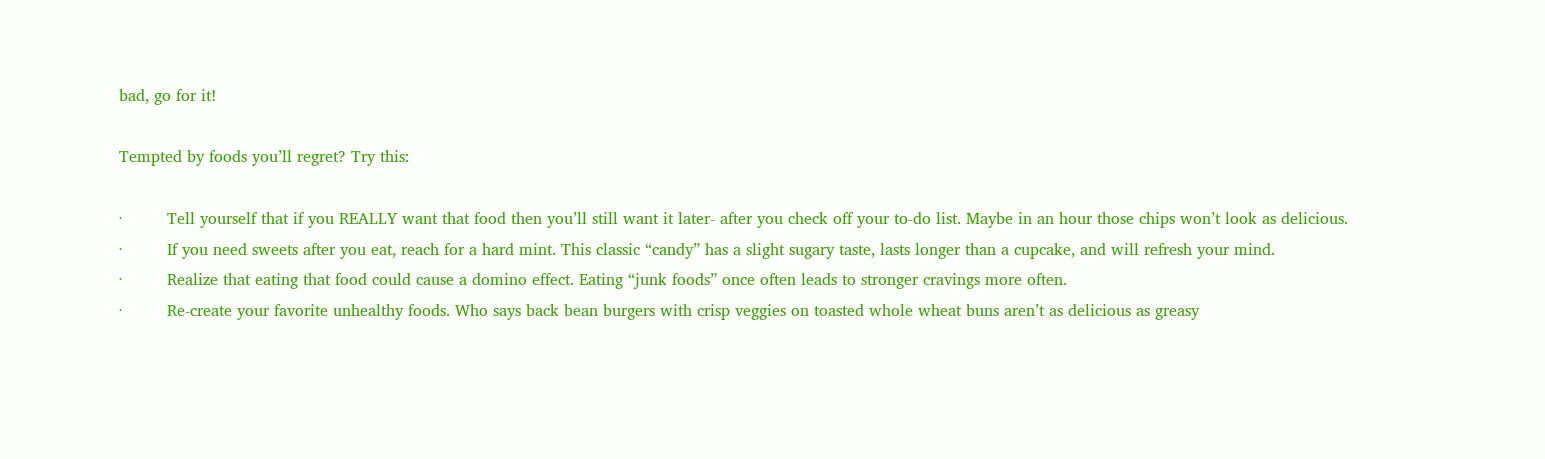bad, go for it!

Tempted by foods you’ll regret? Try this:

·         Tell yourself that if you REALLY want that food then you’ll still want it later- after you check off your to-do list. Maybe in an hour those chips won’t look as delicious.
·         If you need sweets after you eat, reach for a hard mint. This classic “candy” has a slight sugary taste, lasts longer than a cupcake, and will refresh your mind.
·         Realize that eating that food could cause a domino effect. Eating “junk foods” once often leads to stronger cravings more often.
·         Re-create your favorite unhealthy foods. Who says back bean burgers with crisp veggies on toasted whole wheat buns aren’t as delicious as greasy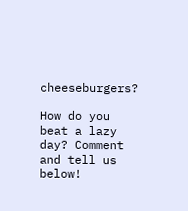cheeseburgers?

How do you beat a lazy day? Comment and tell us below!